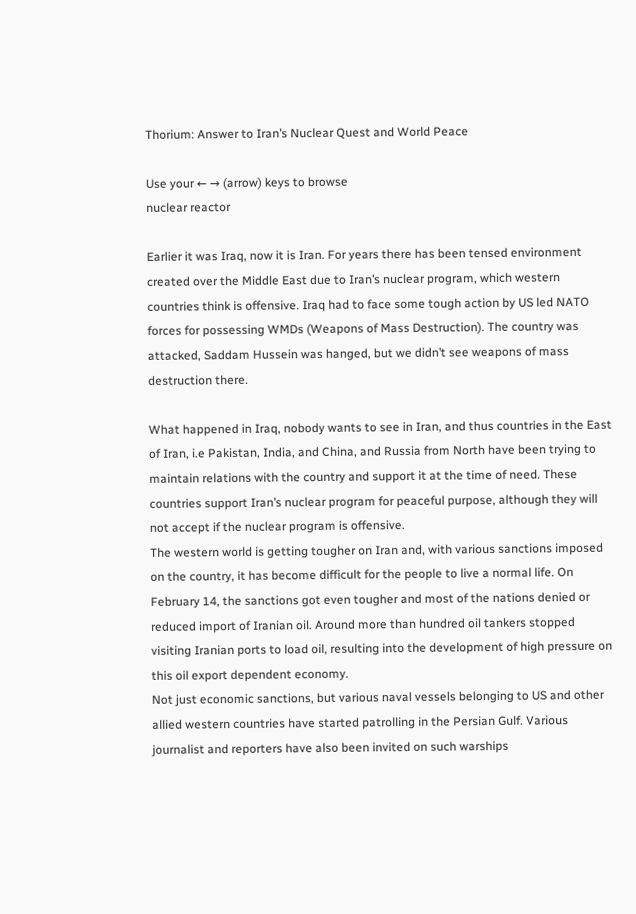Thorium: Answer to Iran’s Nuclear Quest and World Peace

Use your ← → (arrow) keys to browse
nuclear reactor

Earlier it was Iraq, now it is Iran. For years there has been tensed environment created over the Middle East due to Iran’s nuclear program, which western countries think is offensive. Iraq had to face some tough action by US led NATO forces for possessing WMDs (Weapons of Mass Destruction). The country was attacked, Saddam Hussein was hanged, but we didn’t see weapons of mass destruction there.

What happened in Iraq, nobody wants to see in Iran, and thus countries in the East of Iran, i.e Pakistan, India, and China, and Russia from North have been trying to maintain relations with the country and support it at the time of need. These countries support Iran’s nuclear program for peaceful purpose, although they will not accept if the nuclear program is offensive.
The western world is getting tougher on Iran and, with various sanctions imposed on the country, it has become difficult for the people to live a normal life. On February 14, the sanctions got even tougher and most of the nations denied or reduced import of Iranian oil. Around more than hundred oil tankers stopped visiting Iranian ports to load oil, resulting into the development of high pressure on this oil export dependent economy.
Not just economic sanctions, but various naval vessels belonging to US and other allied western countries have started patrolling in the Persian Gulf. Various journalist and reporters have also been invited on such warships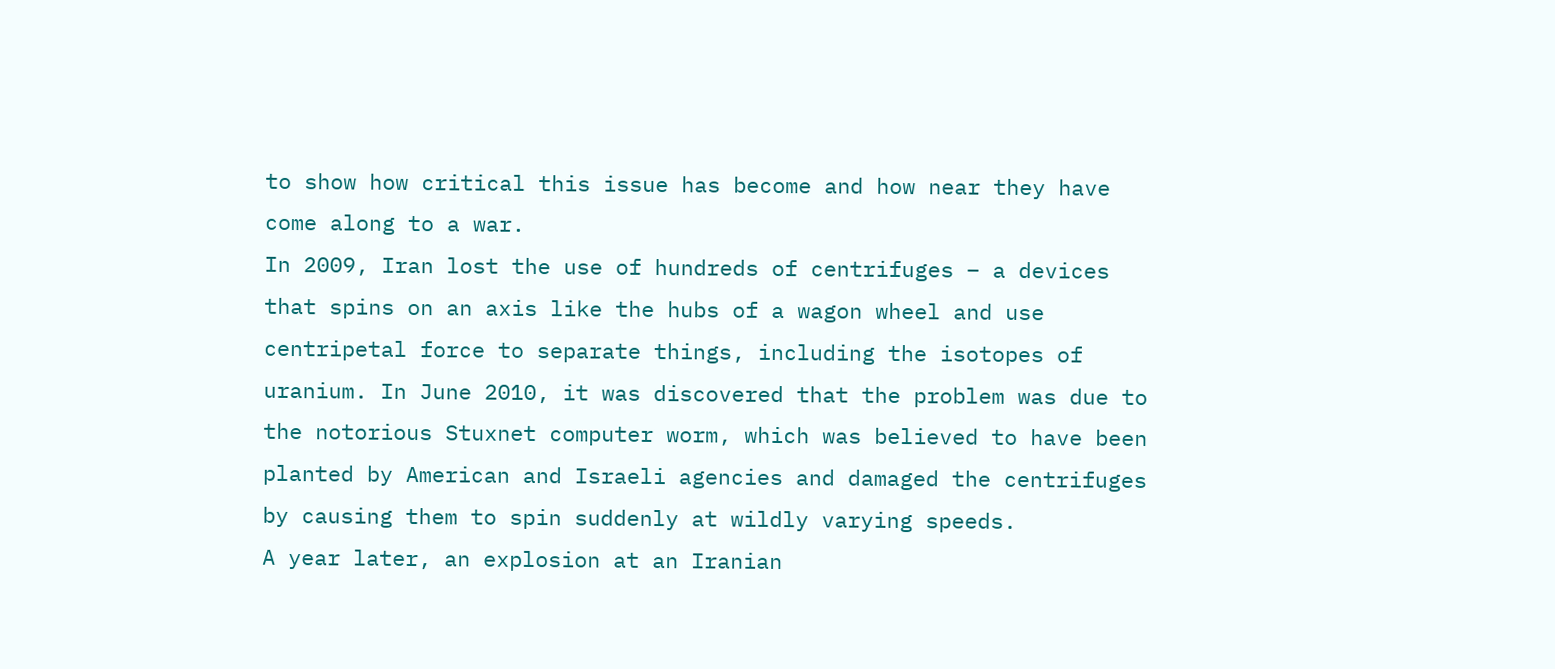to show how critical this issue has become and how near they have come along to a war.
In 2009, Iran lost the use of hundreds of centrifuges – a devices that spins on an axis like the hubs of a wagon wheel and use centripetal force to separate things, including the isotopes of uranium. In June 2010, it was discovered that the problem was due to the notorious Stuxnet computer worm, which was believed to have been planted by American and Israeli agencies and damaged the centrifuges by causing them to spin suddenly at wildly varying speeds.
A year later, an explosion at an Iranian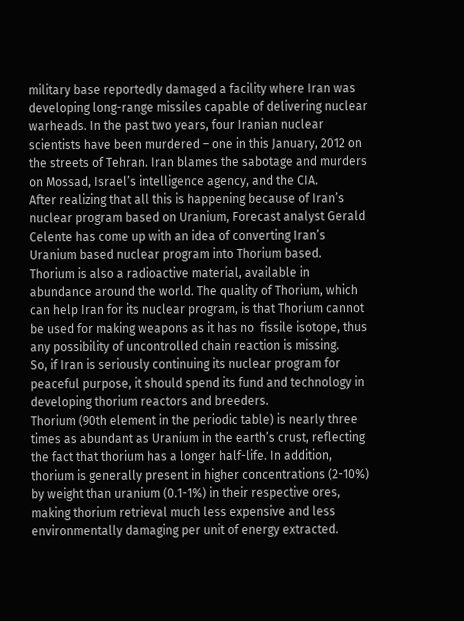military base reportedly damaged a facility where Iran was developing long-range missiles capable of delivering nuclear warheads. In the past two years, four Iranian nuclear scientists have been murdered – one in this January, 2012 on the streets of Tehran. Iran blames the sabotage and murders on Mossad, Israel’s intelligence agency, and the CIA.
After realizing that all this is happening because of Iran’s nuclear program based on Uranium, Forecast analyst Gerald Celente has come up with an idea of converting Iran’s Uranium based nuclear program into Thorium based.
Thorium is also a radioactive material, available in abundance around the world. The quality of Thorium, which can help Iran for its nuclear program, is that Thorium cannot be used for making weapons as it has no  fissile isotope, thus any possibility of uncontrolled chain reaction is missing.
So, if Iran is seriously continuing its nuclear program for peaceful purpose, it should spend its fund and technology in developing thorium reactors and breeders.
Thorium (90th element in the periodic table) is nearly three times as abundant as Uranium in the earth’s crust, reflecting the fact that thorium has a longer half-life. In addition, thorium is generally present in higher concentrations (2-10%) by weight than uranium (0.1-1%) in their respective ores, making thorium retrieval much less expensive and less environmentally damaging per unit of energy extracted.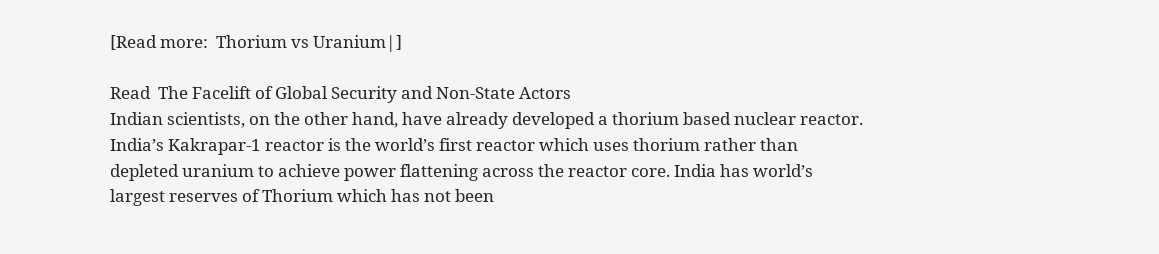[Read more:  Thorium vs Uranium|]

Read  The Facelift of Global Security and Non-State Actors
Indian scientists, on the other hand, have already developed a thorium based nuclear reactor. India’s Kakrapar-1 reactor is the world’s first reactor which uses thorium rather than depleted uranium to achieve power flattening across the reactor core. India has world’s largest reserves of Thorium which has not been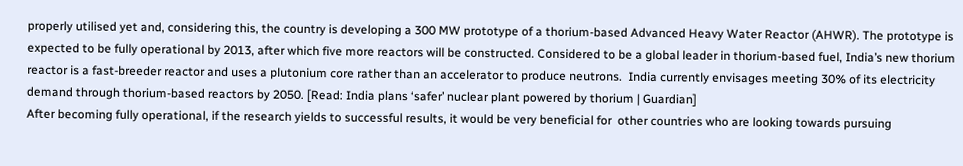properly utilised yet and, considering this, the country is developing a 300 MW prototype of a thorium-based Advanced Heavy Water Reactor (AHWR). The prototype is expected to be fully operational by 2013, after which five more reactors will be constructed. Considered to be a global leader in thorium-based fuel, India’s new thorium reactor is a fast-breeder reactor and uses a plutonium core rather than an accelerator to produce neutrons.  India currently envisages meeting 30% of its electricity demand through thorium-based reactors by 2050. [Read: India plans ‘safer’ nuclear plant powered by thorium | Guardian]
After becoming fully operational, if the research yields to successful results, it would be very beneficial for  other countries who are looking towards pursuing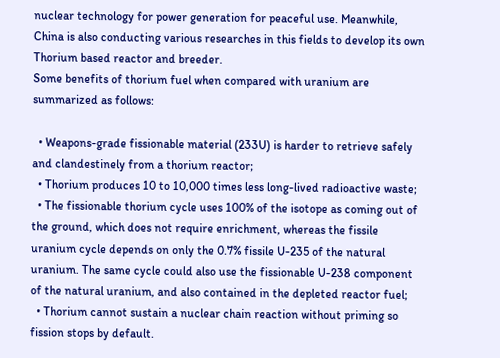nuclear technology for power generation for peaceful use. Meanwhile, China is also conducting various researches in this fields to develop its own Thorium based reactor and breeder.
Some benefits of thorium fuel when compared with uranium are summarized as follows:

  • Weapons-grade fissionable material (233U) is harder to retrieve safely and clandestinely from a thorium reactor;
  • Thorium produces 10 to 10,000 times less long-lived radioactive waste;
  • The fissionable thorium cycle uses 100% of the isotope as coming out of the ground, which does not require enrichment, whereas the fissile uranium cycle depends on only the 0.7% fissile U-235 of the natural uranium. The same cycle could also use the fissionable U-238 component of the natural uranium, and also contained in the depleted reactor fuel;
  • Thorium cannot sustain a nuclear chain reaction without priming so fission stops by default.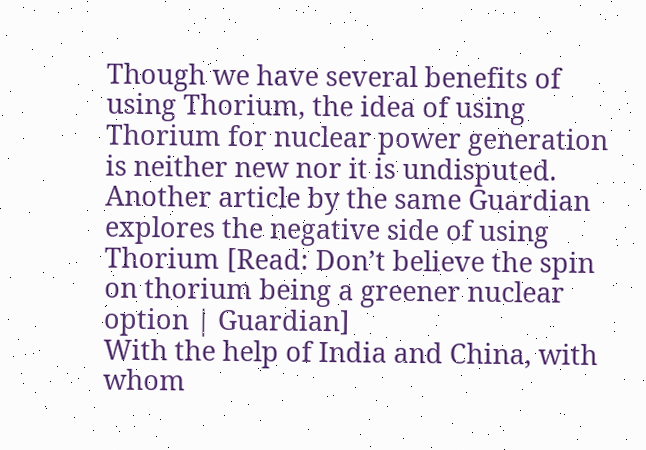Though we have several benefits of using Thorium, the idea of using Thorium for nuclear power generation is neither new nor it is undisputed. Another article by the same Guardian explores the negative side of using Thorium [Read: Don’t believe the spin on thorium being a greener nuclear option | Guardian]
With the help of India and China, with whom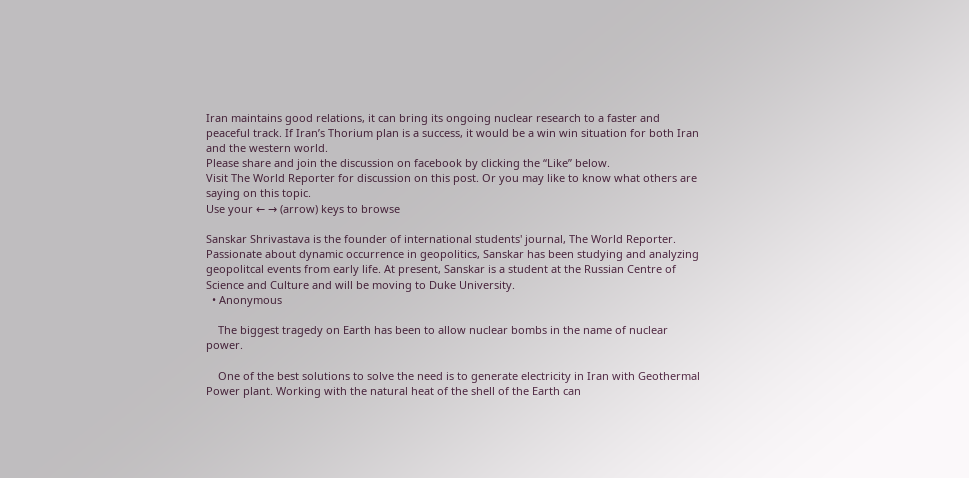Iran maintains good relations, it can bring its ongoing nuclear research to a faster and peaceful track. If Iran’s Thorium plan is a success, it would be a win win situation for both Iran and the western world.
Please share and join the discussion on facebook by clicking the “Like” below.
Visit The World Reporter for discussion on this post. Or you may like to know what others are saying on this topic.
Use your ← → (arrow) keys to browse

Sanskar Shrivastava is the founder of international students' journal, The World Reporter. Passionate about dynamic occurrence in geopolitics, Sanskar has been studying and analyzing geopolitcal events from early life. At present, Sanskar is a student at the Russian Centre of Science and Culture and will be moving to Duke University.
  • Anonymous

    The biggest tragedy on Earth has been to allow nuclear bombs in the name of nuclear power.

    One of the best solutions to solve the need is to generate electricity in Iran with Geothermal Power plant. Working with the natural heat of the shell of the Earth can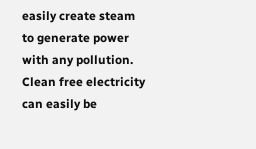easily create steam to generate power with any pollution. Clean free electricity can easily be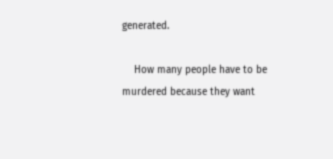generated.

    How many people have to be murdered because they want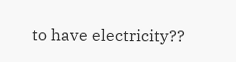to have electricity??